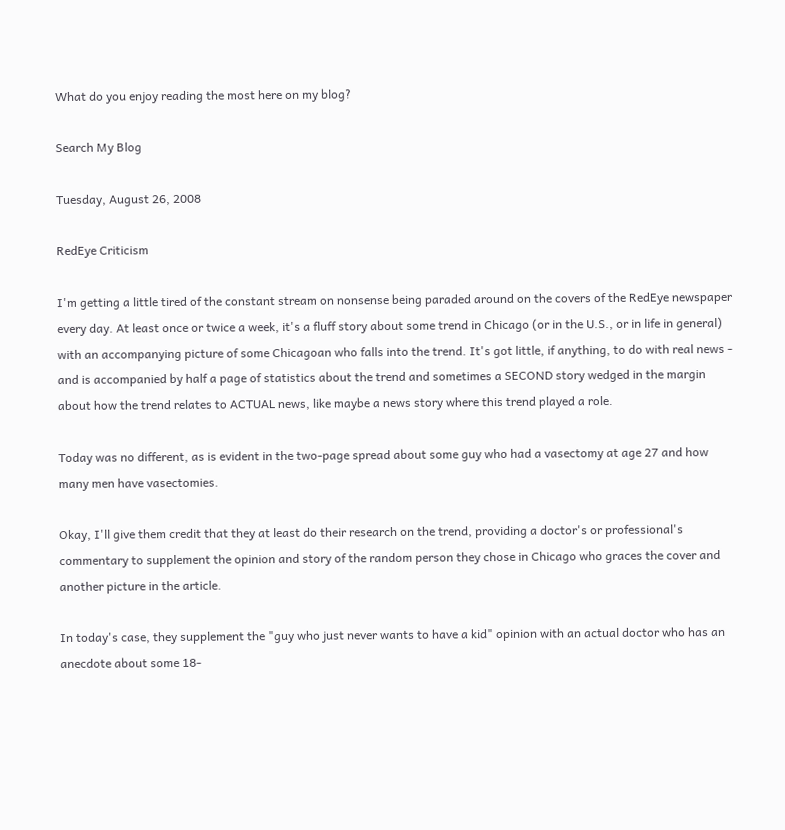What do you enjoy reading the most here on my blog?

Search My Blog

Tuesday, August 26, 2008

RedEye Criticism

I'm getting a little tired of the constant stream on nonsense being paraded around on the covers of the RedEye newspaper every day. At least once or twice a week, it's a fluff story about some trend in Chicago (or in the U.S., or in life in general) with an accompanying picture of some Chicagoan who falls into the trend. It's got little, if anything, to do with real news - and is accompanied by half a page of statistics about the trend and sometimes a SECOND story wedged in the margin about how the trend relates to ACTUAL news, like maybe a news story where this trend played a role.

Today was no different, as is evident in the two-page spread about some guy who had a vasectomy at age 27 and how many men have vasectomies.

Okay, I'll give them credit that they at least do their research on the trend, providing a doctor's or professional's commentary to supplement the opinion and story of the random person they chose in Chicago who graces the cover and another picture in the article.

In today's case, they supplement the "guy who just never wants to have a kid" opinion with an actual doctor who has an anecdote about some 18-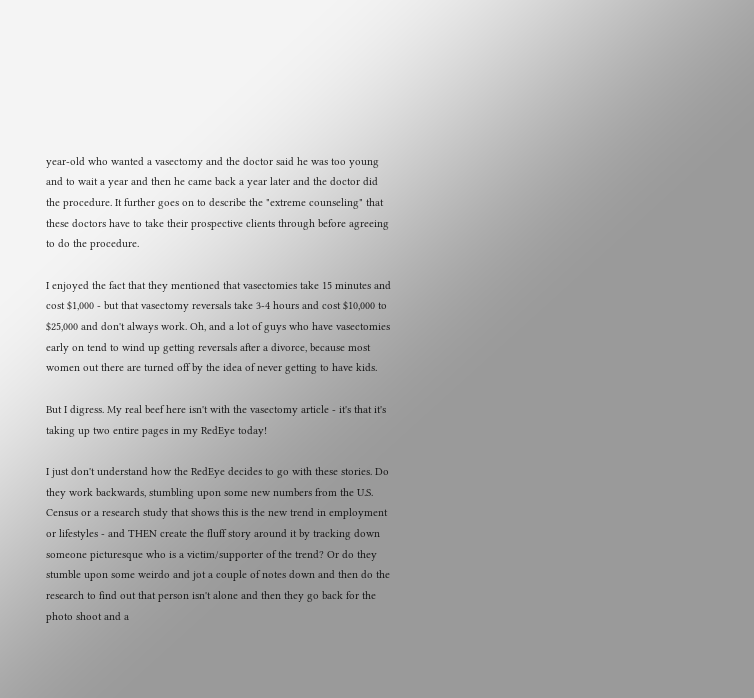year-old who wanted a vasectomy and the doctor said he was too young and to wait a year and then he came back a year later and the doctor did the procedure. It further goes on to describe the "extreme counseling" that these doctors have to take their prospective clients through before agreeing to do the procedure.

I enjoyed the fact that they mentioned that vasectomies take 15 minutes and cost $1,000 - but that vasectomy reversals take 3-4 hours and cost $10,000 to $25,000 and don't always work. Oh, and a lot of guys who have vasectomies early on tend to wind up getting reversals after a divorce, because most women out there are turned off by the idea of never getting to have kids.

But I digress. My real beef here isn't with the vasectomy article - it's that it's taking up two entire pages in my RedEye today!

I just don't understand how the RedEye decides to go with these stories. Do they work backwards, stumbling upon some new numbers from the U.S. Census or a research study that shows this is the new trend in employment or lifestyles - and THEN create the fluff story around it by tracking down someone picturesque who is a victim/supporter of the trend? Or do they stumble upon some weirdo and jot a couple of notes down and then do the research to find out that person isn't alone and then they go back for the photo shoot and a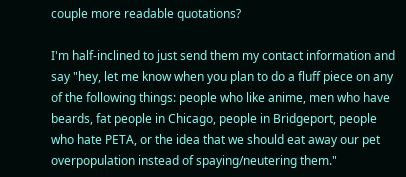couple more readable quotations?

I'm half-inclined to just send them my contact information and say "hey, let me know when you plan to do a fluff piece on any of the following things: people who like anime, men who have beards, fat people in Chicago, people in Bridgeport, people who hate PETA, or the idea that we should eat away our pet overpopulation instead of spaying/neutering them."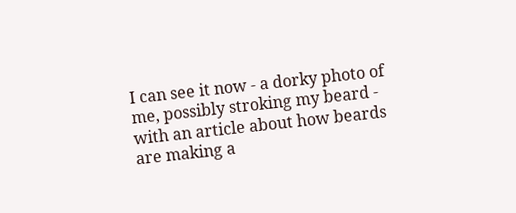I can see it now - a dorky photo of me, possibly stroking my beard - with an article about how beards are making a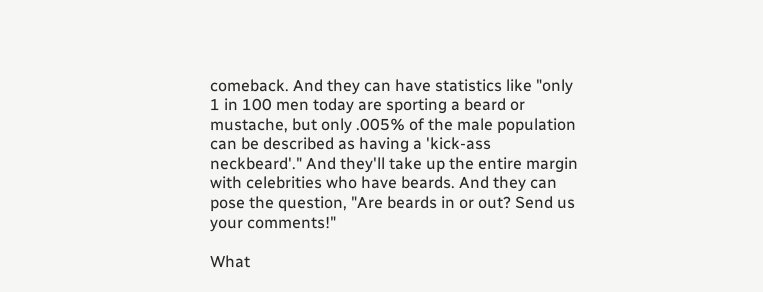comeback. And they can have statistics like "only 1 in 100 men today are sporting a beard or mustache, but only .005% of the male population can be described as having a 'kick-ass neckbeard'." And they'll take up the entire margin with celebrities who have beards. And they can pose the question, "Are beards in or out? Send us your comments!"

What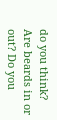do you think? Are beards in or out? Do you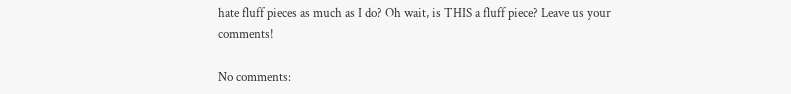hate fluff pieces as much as I do? Oh wait, is THIS a fluff piece? Leave us your comments!

No comments: